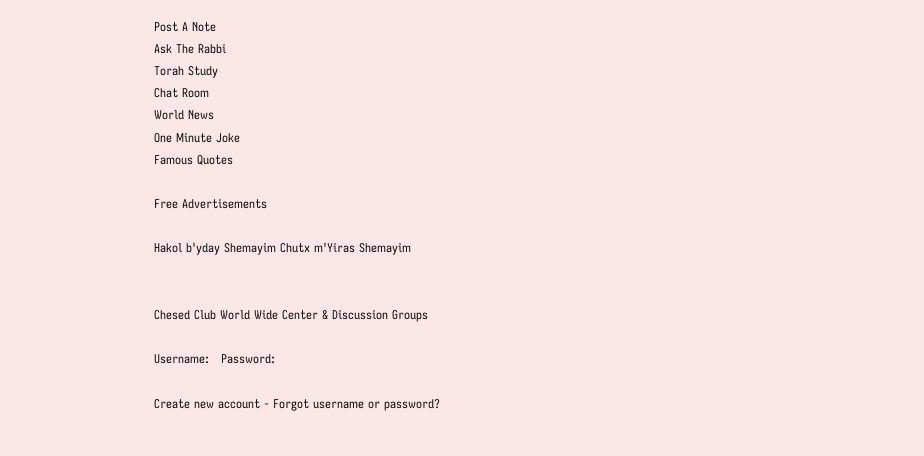Post A Note
Ask The Rabbi
Torah Study
Chat Room
World News
One Minute Joke
Famous Quotes

Free Advertisements

Hakol b'yday Shemayim Chutx m'Yiras Shemayim


Chesed Club World Wide Center & Discussion Groups

Username:   Password:

Create new account - Forgot username or password?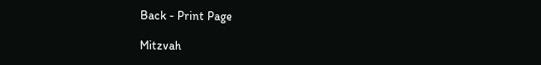Back - Print Page

Mitzvah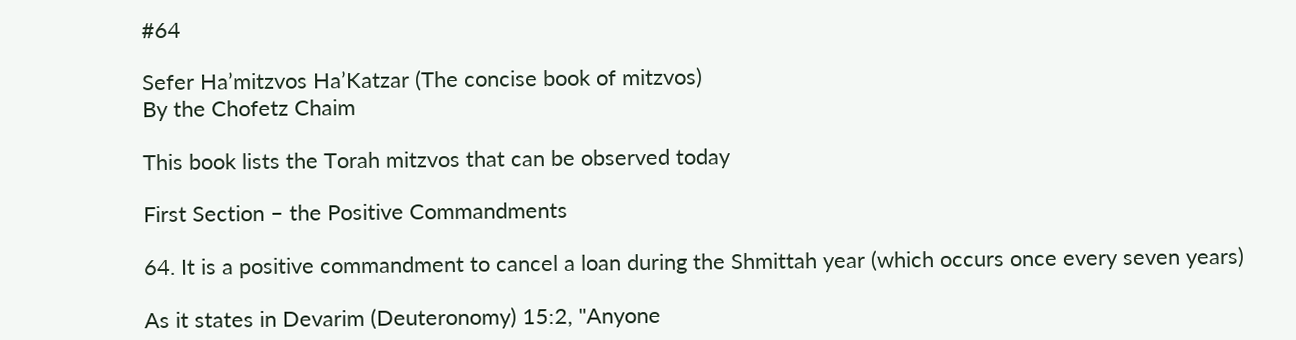#64

Sefer Ha’mitzvos Ha’Katzar (The concise book of mitzvos)
By the Chofetz Chaim

This book lists the Torah mitzvos that can be observed today

First Section – the Positive Commandments

64. It is a positive commandment to cancel a loan during the Shmittah year (which occurs once every seven years)

As it states in Devarim (Deuteronomy) 15:2, "Anyone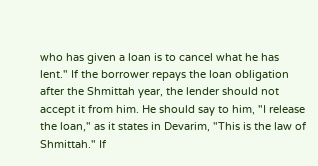who has given a loan is to cancel what he has lent." If the borrower repays the loan obligation after the Shmittah year, the lender should not accept it from him. He should say to him, "I release the loan," as it states in Devarim, "This is the law of Shmittah." If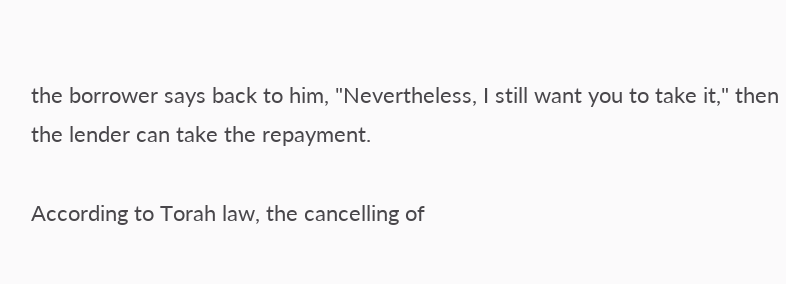the borrower says back to him, "Nevertheless, I still want you to take it," then the lender can take the repayment.

According to Torah law, the cancelling of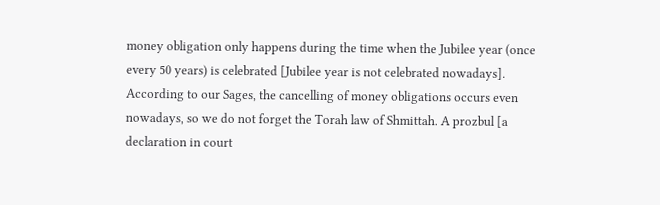money obligation only happens during the time when the Jubilee year (once every 50 years) is celebrated [Jubilee year is not celebrated nowadays]. According to our Sages, the cancelling of money obligations occurs even nowadays, so we do not forget the Torah law of Shmittah. A prozbul [a declaration in court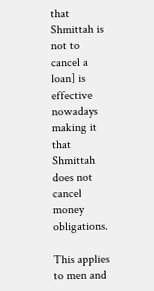that Shmittah is not to cancel a loan] is effective nowadays making it that Shmittah does not cancel money obligations.

This applies to men and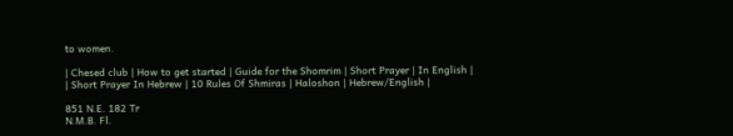to women.

| Chesed club | How to get started | Guide for the Shomrim | Short Prayer | In English |
| Short Prayer In Hebrew | 10 Rules Of Shmiras | Haloshon | Hebrew/English |

851 N.E. 182 Tr
N.M.B. Fl.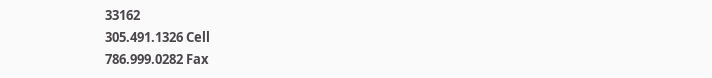33162
305.491.1326 Cell
786.999.0282 Fax